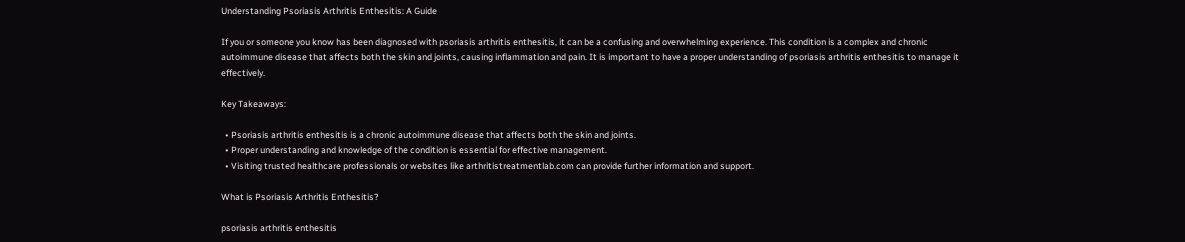Understanding Psoriasis Arthritis Enthesitis: A Guide

If you or someone you know has been diagnosed with psoriasis arthritis enthesitis, it can be a confusing and overwhelming experience. This condition is a complex and chronic autoimmune disease that affects both the skin and joints, causing inflammation and pain. It is important to have a proper understanding of psoriasis arthritis enthesitis to manage it effectively.

Key Takeaways:

  • Psoriasis arthritis enthesitis is a chronic autoimmune disease that affects both the skin and joints.
  • Proper understanding and knowledge of the condition is essential for effective management.
  • Visiting trusted healthcare professionals or websites like arthritistreatmentlab.com can provide further information and support.

What is Psoriasis Arthritis Enthesitis?

psoriasis arthritis enthesitis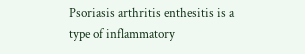Psoriasis arthritis enthesitis is a type of inflammatory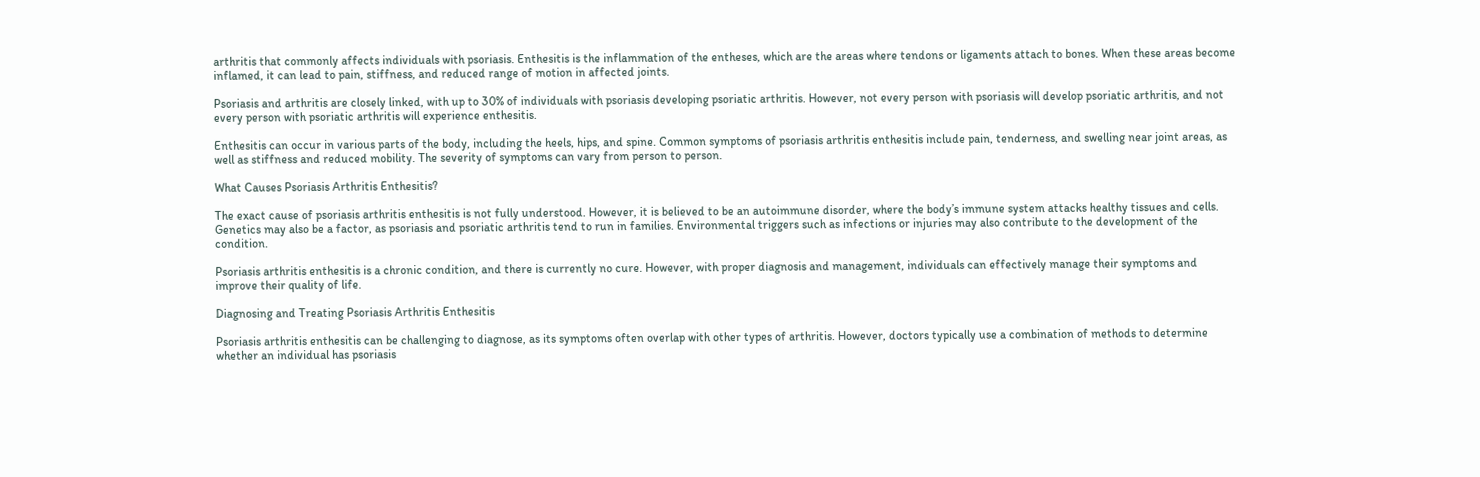arthritis that commonly affects individuals with psoriasis. Enthesitis is the inflammation of the entheses, which are the areas where tendons or ligaments attach to bones. When these areas become inflamed, it can lead to pain, stiffness, and reduced range of motion in affected joints.

Psoriasis and arthritis are closely linked, with up to 30% of individuals with psoriasis developing psoriatic arthritis. However, not every person with psoriasis will develop psoriatic arthritis, and not every person with psoriatic arthritis will experience enthesitis.

Enthesitis can occur in various parts of the body, including the heels, hips, and spine. Common symptoms of psoriasis arthritis enthesitis include pain, tenderness, and swelling near joint areas, as well as stiffness and reduced mobility. The severity of symptoms can vary from person to person.

What Causes Psoriasis Arthritis Enthesitis?

The exact cause of psoriasis arthritis enthesitis is not fully understood. However, it is believed to be an autoimmune disorder, where the body’s immune system attacks healthy tissues and cells. Genetics may also be a factor, as psoriasis and psoriatic arthritis tend to run in families. Environmental triggers such as infections or injuries may also contribute to the development of the condition.

Psoriasis arthritis enthesitis is a chronic condition, and there is currently no cure. However, with proper diagnosis and management, individuals can effectively manage their symptoms and improve their quality of life.

Diagnosing and Treating Psoriasis Arthritis Enthesitis

Psoriasis arthritis enthesitis can be challenging to diagnose, as its symptoms often overlap with other types of arthritis. However, doctors typically use a combination of methods to determine whether an individual has psoriasis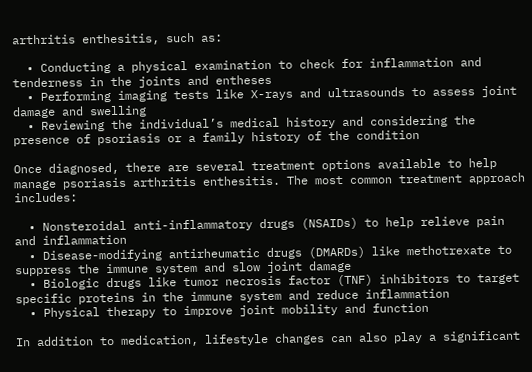arthritis enthesitis, such as:

  • Conducting a physical examination to check for inflammation and tenderness in the joints and entheses
  • Performing imaging tests like X-rays and ultrasounds to assess joint damage and swelling
  • Reviewing the individual’s medical history and considering the presence of psoriasis or a family history of the condition

Once diagnosed, there are several treatment options available to help manage psoriasis arthritis enthesitis. The most common treatment approach includes:

  • Nonsteroidal anti-inflammatory drugs (NSAIDs) to help relieve pain and inflammation
  • Disease-modifying antirheumatic drugs (DMARDs) like methotrexate to suppress the immune system and slow joint damage
  • Biologic drugs like tumor necrosis factor (TNF) inhibitors to target specific proteins in the immune system and reduce inflammation
  • Physical therapy to improve joint mobility and function

In addition to medication, lifestyle changes can also play a significant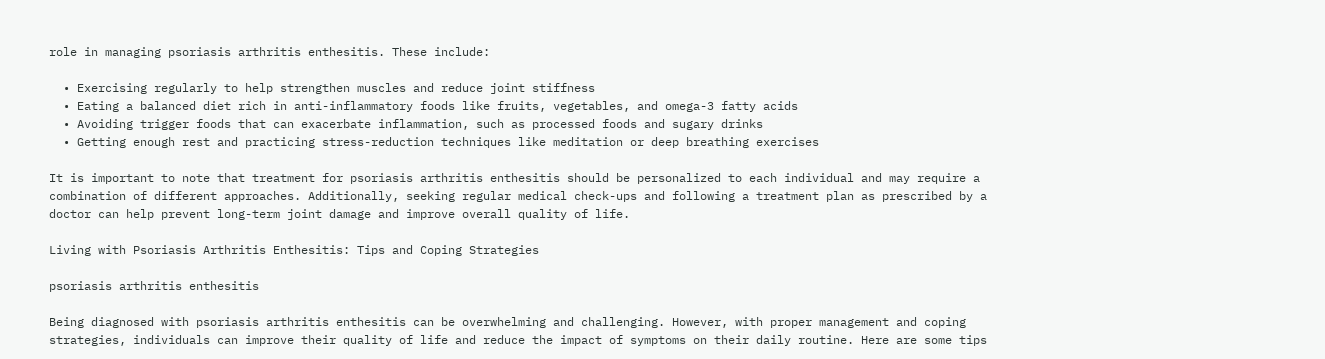role in managing psoriasis arthritis enthesitis. These include:

  • Exercising regularly to help strengthen muscles and reduce joint stiffness
  • Eating a balanced diet rich in anti-inflammatory foods like fruits, vegetables, and omega-3 fatty acids
  • Avoiding trigger foods that can exacerbate inflammation, such as processed foods and sugary drinks
  • Getting enough rest and practicing stress-reduction techniques like meditation or deep breathing exercises

It is important to note that treatment for psoriasis arthritis enthesitis should be personalized to each individual and may require a combination of different approaches. Additionally, seeking regular medical check-ups and following a treatment plan as prescribed by a doctor can help prevent long-term joint damage and improve overall quality of life.

Living with Psoriasis Arthritis Enthesitis: Tips and Coping Strategies

psoriasis arthritis enthesitis

Being diagnosed with psoriasis arthritis enthesitis can be overwhelming and challenging. However, with proper management and coping strategies, individuals can improve their quality of life and reduce the impact of symptoms on their daily routine. Here are some tips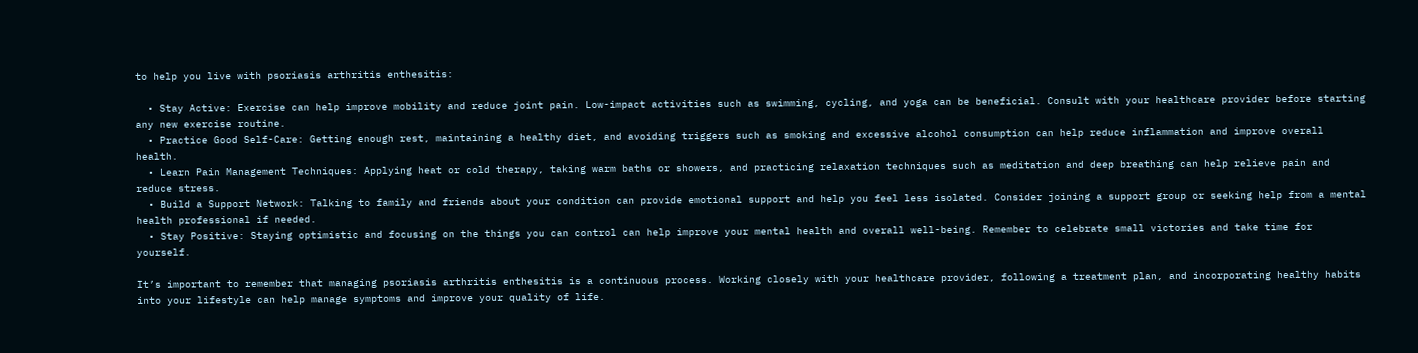to help you live with psoriasis arthritis enthesitis:

  • Stay Active: Exercise can help improve mobility and reduce joint pain. Low-impact activities such as swimming, cycling, and yoga can be beneficial. Consult with your healthcare provider before starting any new exercise routine.
  • Practice Good Self-Care: Getting enough rest, maintaining a healthy diet, and avoiding triggers such as smoking and excessive alcohol consumption can help reduce inflammation and improve overall health.
  • Learn Pain Management Techniques: Applying heat or cold therapy, taking warm baths or showers, and practicing relaxation techniques such as meditation and deep breathing can help relieve pain and reduce stress.
  • Build a Support Network: Talking to family and friends about your condition can provide emotional support and help you feel less isolated. Consider joining a support group or seeking help from a mental health professional if needed.
  • Stay Positive: Staying optimistic and focusing on the things you can control can help improve your mental health and overall well-being. Remember to celebrate small victories and take time for yourself.

It’s important to remember that managing psoriasis arthritis enthesitis is a continuous process. Working closely with your healthcare provider, following a treatment plan, and incorporating healthy habits into your lifestyle can help manage symptoms and improve your quality of life.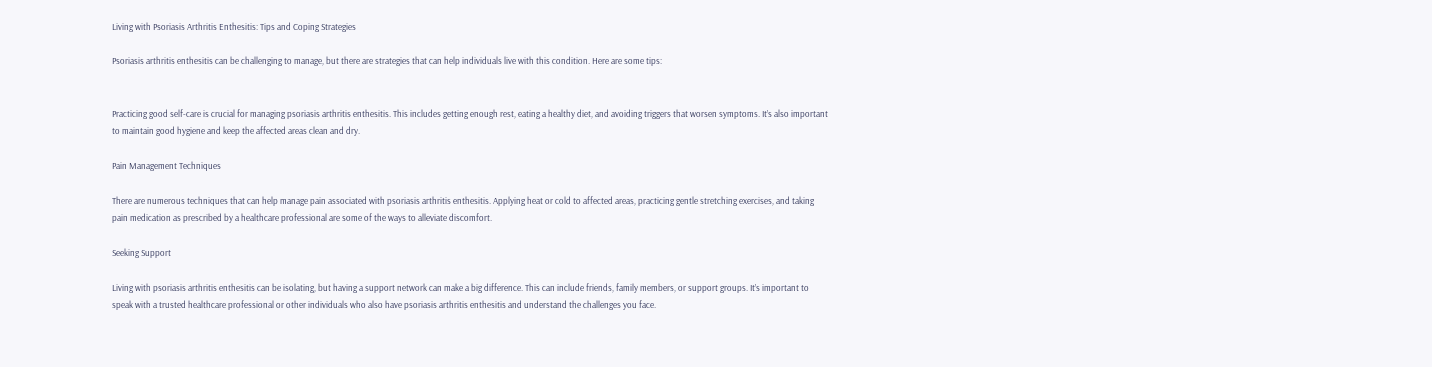Living with Psoriasis Arthritis Enthesitis: Tips and Coping Strategies

Psoriasis arthritis enthesitis can be challenging to manage, but there are strategies that can help individuals live with this condition. Here are some tips:


Practicing good self-care is crucial for managing psoriasis arthritis enthesitis. This includes getting enough rest, eating a healthy diet, and avoiding triggers that worsen symptoms. It’s also important to maintain good hygiene and keep the affected areas clean and dry.

Pain Management Techniques

There are numerous techniques that can help manage pain associated with psoriasis arthritis enthesitis. Applying heat or cold to affected areas, practicing gentle stretching exercises, and taking pain medication as prescribed by a healthcare professional are some of the ways to alleviate discomfort.

Seeking Support

Living with psoriasis arthritis enthesitis can be isolating, but having a support network can make a big difference. This can include friends, family members, or support groups. It’s important to speak with a trusted healthcare professional or other individuals who also have psoriasis arthritis enthesitis and understand the challenges you face.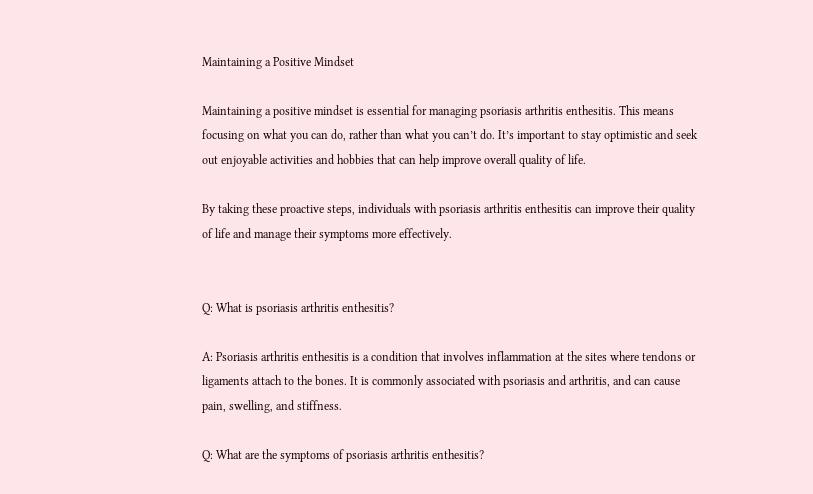Maintaining a Positive Mindset

Maintaining a positive mindset is essential for managing psoriasis arthritis enthesitis. This means focusing on what you can do, rather than what you can’t do. It’s important to stay optimistic and seek out enjoyable activities and hobbies that can help improve overall quality of life.

By taking these proactive steps, individuals with psoriasis arthritis enthesitis can improve their quality of life and manage their symptoms more effectively.


Q: What is psoriasis arthritis enthesitis?

A: Psoriasis arthritis enthesitis is a condition that involves inflammation at the sites where tendons or ligaments attach to the bones. It is commonly associated with psoriasis and arthritis, and can cause pain, swelling, and stiffness.

Q: What are the symptoms of psoriasis arthritis enthesitis?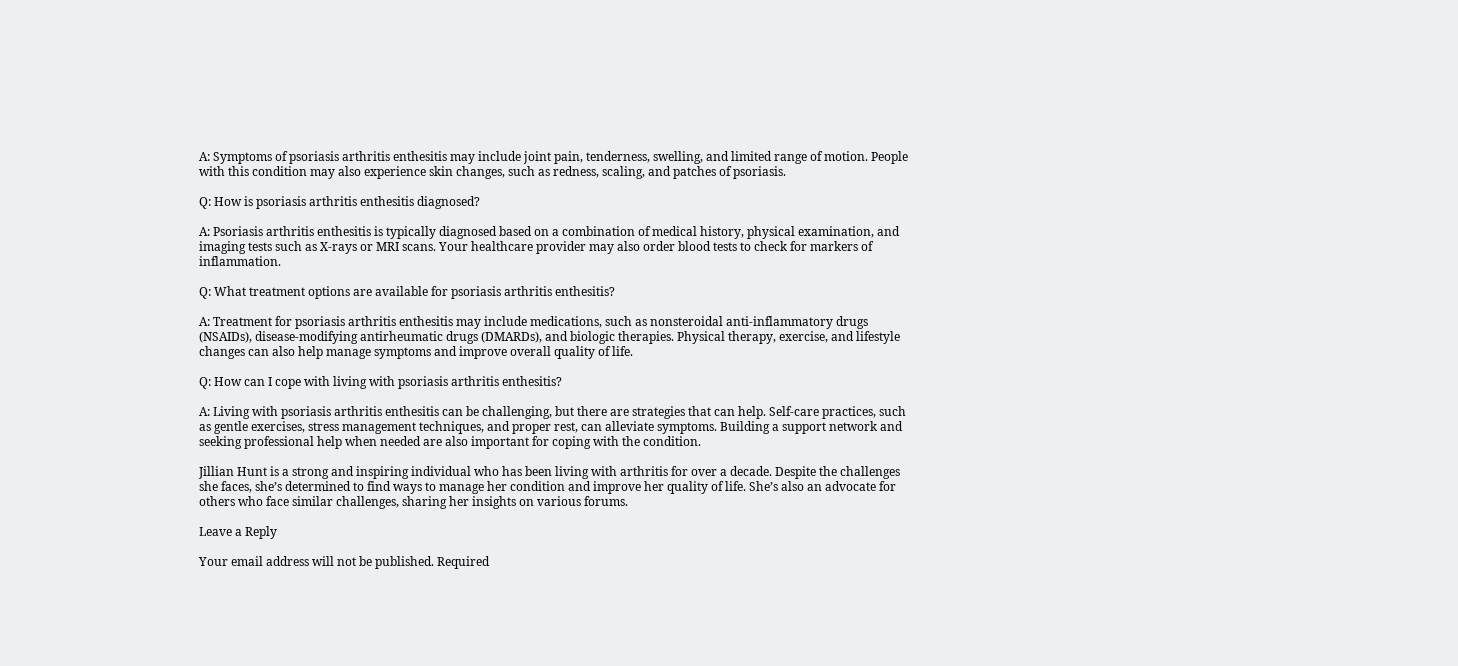A: Symptoms of psoriasis arthritis enthesitis may include joint pain, tenderness, swelling, and limited range of motion. People with this condition may also experience skin changes, such as redness, scaling, and patches of psoriasis.

Q: How is psoriasis arthritis enthesitis diagnosed?

A: Psoriasis arthritis enthesitis is typically diagnosed based on a combination of medical history, physical examination, and imaging tests such as X-rays or MRI scans. Your healthcare provider may also order blood tests to check for markers of inflammation.

Q: What treatment options are available for psoriasis arthritis enthesitis?

A: Treatment for psoriasis arthritis enthesitis may include medications, such as nonsteroidal anti-inflammatory drugs (NSAIDs), disease-modifying antirheumatic drugs (DMARDs), and biologic therapies. Physical therapy, exercise, and lifestyle changes can also help manage symptoms and improve overall quality of life.

Q: How can I cope with living with psoriasis arthritis enthesitis?

A: Living with psoriasis arthritis enthesitis can be challenging, but there are strategies that can help. Self-care practices, such as gentle exercises, stress management techniques, and proper rest, can alleviate symptoms. Building a support network and seeking professional help when needed are also important for coping with the condition.

Jillian Hunt is a strong and inspiring individual who has been living with arthritis for over a decade. Despite the challenges she faces, she’s determined to find ways to manage her condition and improve her quality of life. She’s also an advocate for others who face similar challenges, sharing her insights on various forums.

Leave a Reply

Your email address will not be published. Required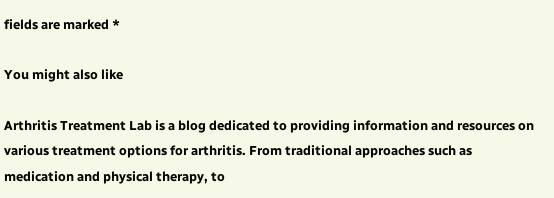fields are marked *

You might also like

Arthritis Treatment Lab is a blog dedicated to providing information and resources on various treatment options for arthritis. From traditional approaches such as medication and physical therapy, to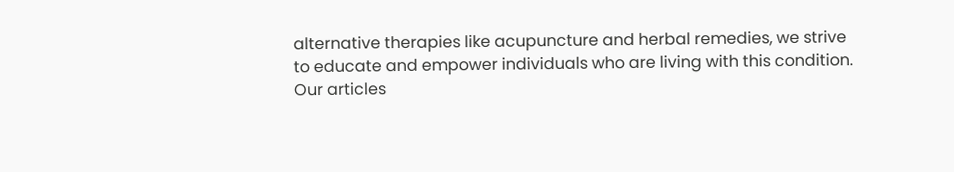alternative therapies like acupuncture and herbal remedies, we strive to educate and empower individuals who are living with this condition. Our articles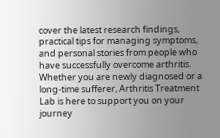cover the latest research findings, practical tips for managing symptoms, and personal stories from people who have successfully overcome arthritis. Whether you are newly diagnosed or a long-time sufferer, Arthritis Treatment Lab is here to support you on your journey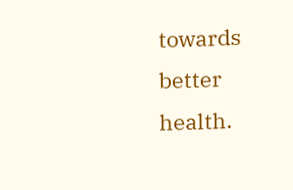towards better health.